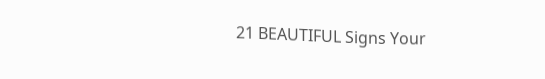21 BEAUTIFUL Signs Your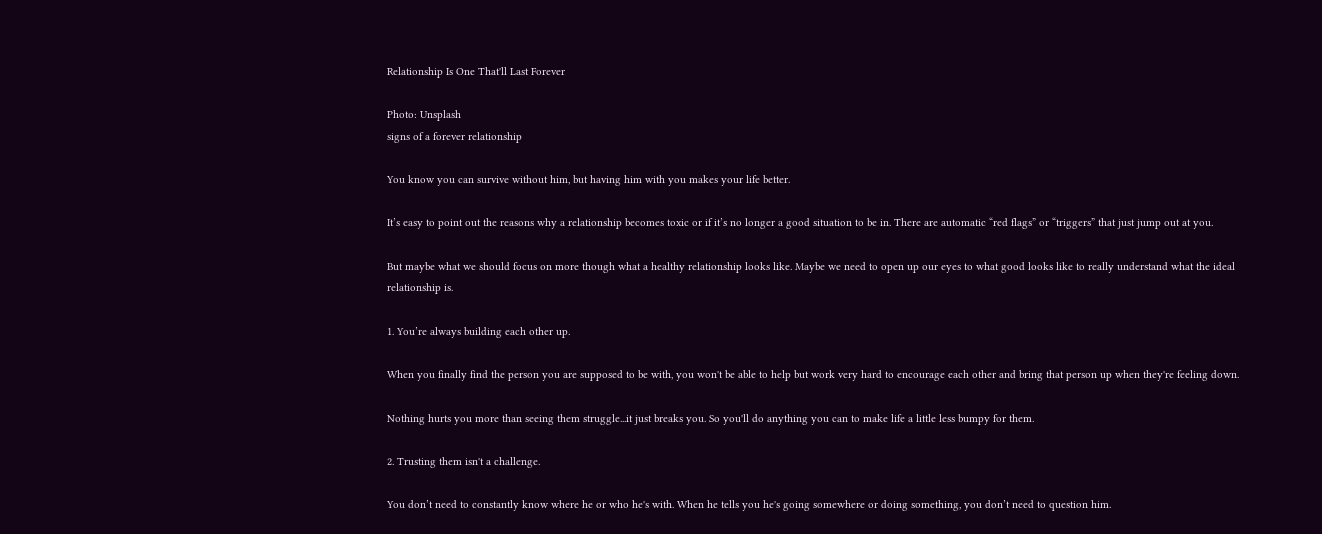Relationship Is One That'll Last Forever

Photo: Unsplash
signs of a forever relationship

You know you can survive without him, but having him with you makes your life better.

It’s easy to point out the reasons why a relationship becomes toxic or if it’s no longer a good situation to be in. There are automatic “red flags” or “triggers” that just jump out at you.

But maybe what we should focus on more though what a healthy relationship looks like. Maybe we need to open up our eyes to what good looks like to really understand what the ideal relationship is.

1. You’re always building each other up.

When you finally find the person you are supposed to be with, you won't be able to help but work very hard to encourage each other and bring that person up when they're feeling down.

Nothing hurts you more than seeing them struggle...it just breaks you. So you'll do anything you can to make life a little less bumpy for them.

2. Trusting them isn't a challenge.

You don’t need to constantly know where he or who he's with. When he tells you he's going somewhere or doing something, you don’t need to question him.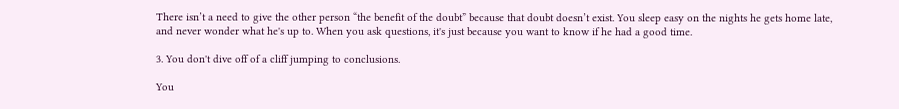There isn’t a need to give the other person “the benefit of the doubt” because that doubt doesn’t exist. You sleep easy on the nights he gets home late, and never wonder what he's up to. When you ask questions, it's just because you want to know if he had a good time.

3. You don't dive off of a cliff jumping to conclusions.

You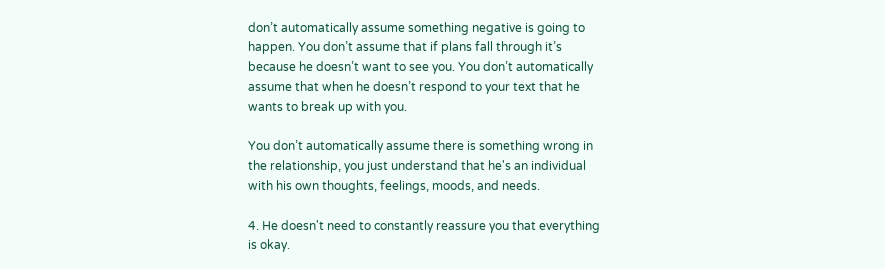don’t automatically assume something negative is going to happen. You don’t assume that if plans fall through it’s because he doesn’t want to see you. You don’t automatically assume that when he doesn’t respond to your text that he wants to break up with you.

You don’t automatically assume there is something wrong in the relationship, you just understand that he's an individual with his own thoughts, feelings, moods, and needs.

4. He doesn't need to constantly reassure you that everything is okay.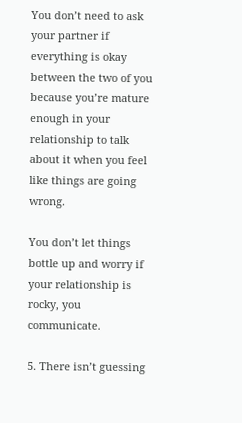You don’t need to ask your partner if everything is okay between the two of you because you’re mature enough in your relationship to talk about it when you feel like things are going wrong.

You don’t let things bottle up and worry if your relationship is rocky, you communicate.

5. There isn’t guessing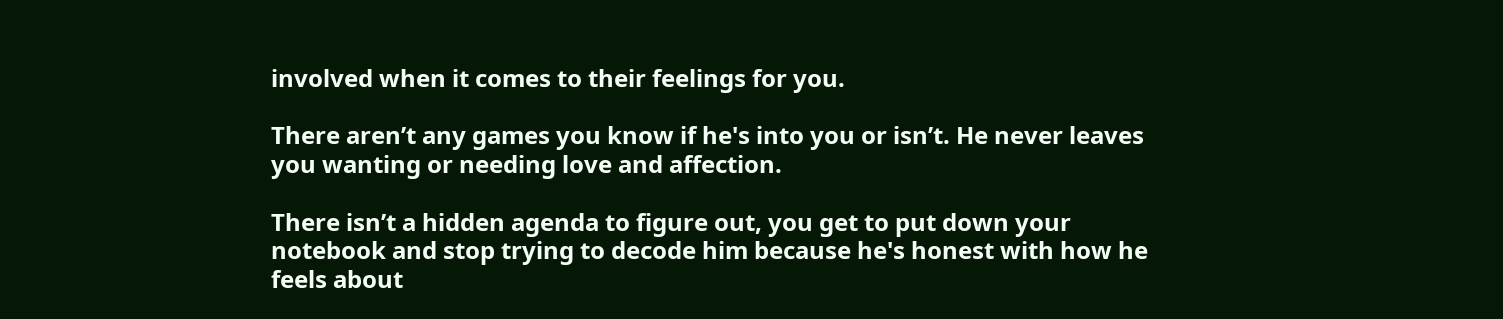involved when it comes to their feelings for you.

There aren’t any games you know if he's into you or isn’t. He never leaves you wanting or needing love and affection.

There isn’t a hidden agenda to figure out, you get to put down your notebook and stop trying to decode him because he's honest with how he feels about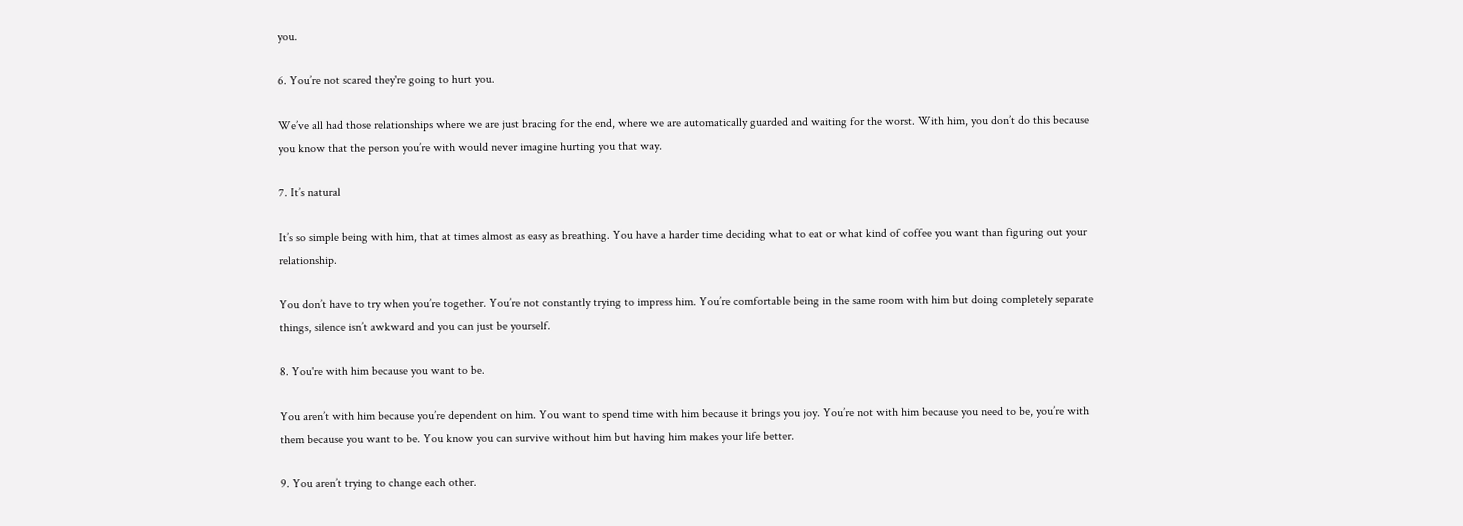you.

6. You’re not scared they're going to hurt you.

We’ve all had those relationships where we are just bracing for the end, where we are automatically guarded and waiting for the worst. With him, you don’t do this because you know that the person you’re with would never imagine hurting you that way.

7. It’s natural

It’s so simple being with him, that at times almost as easy as breathing. You have a harder time deciding what to eat or what kind of coffee you want than figuring out your relationship.

You don’t have to try when you’re together. You’re not constantly trying to impress him. You’re comfortable being in the same room with him but doing completely separate things, silence isn’t awkward and you can just be yourself.

8. You're with him because you want to be.

You aren’t with him because you’re dependent on him. You want to spend time with him because it brings you joy. You’re not with him because you need to be, you’re with them because you want to be. You know you can survive without him but having him makes your life better.

9. You aren’t trying to change each other.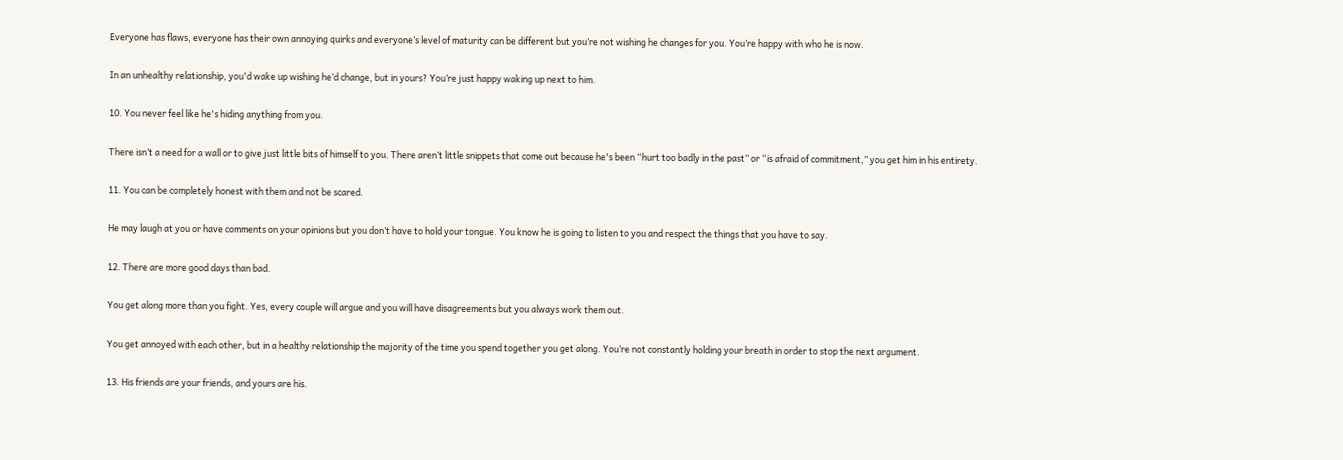Everyone has flaws, everyone has their own annoying quirks and everyone’s level of maturity can be different but you’re not wishing he changes for you. You’re happy with who he is now.

In an unhealthy relationship, you'd wake up wishing he’d change, but in yours? You’re just happy waking up next to him.

10. You never feel like he's hiding anything from you.

There isn’t a need for a wall or to give just little bits of himself to you. There aren’t little snippets that come out because he's been “hurt too badly in the past” or “is afraid of commitment,” you get him in his entirety.

11. You can be completely honest with them and not be scared.

He may laugh at you or have comments on your opinions but you don’t have to hold your tongue. You know he is going to listen to you and respect the things that you have to say.

12. There are more good days than bad.

You get along more than you fight. Yes, every couple will argue and you will have disagreements but you always work them out.

You get annoyed with each other, but in a healthy relationship the majority of the time you spend together you get along. You’re not constantly holding your breath in order to stop the next argument.

13. His friends are your friends, and yours are his.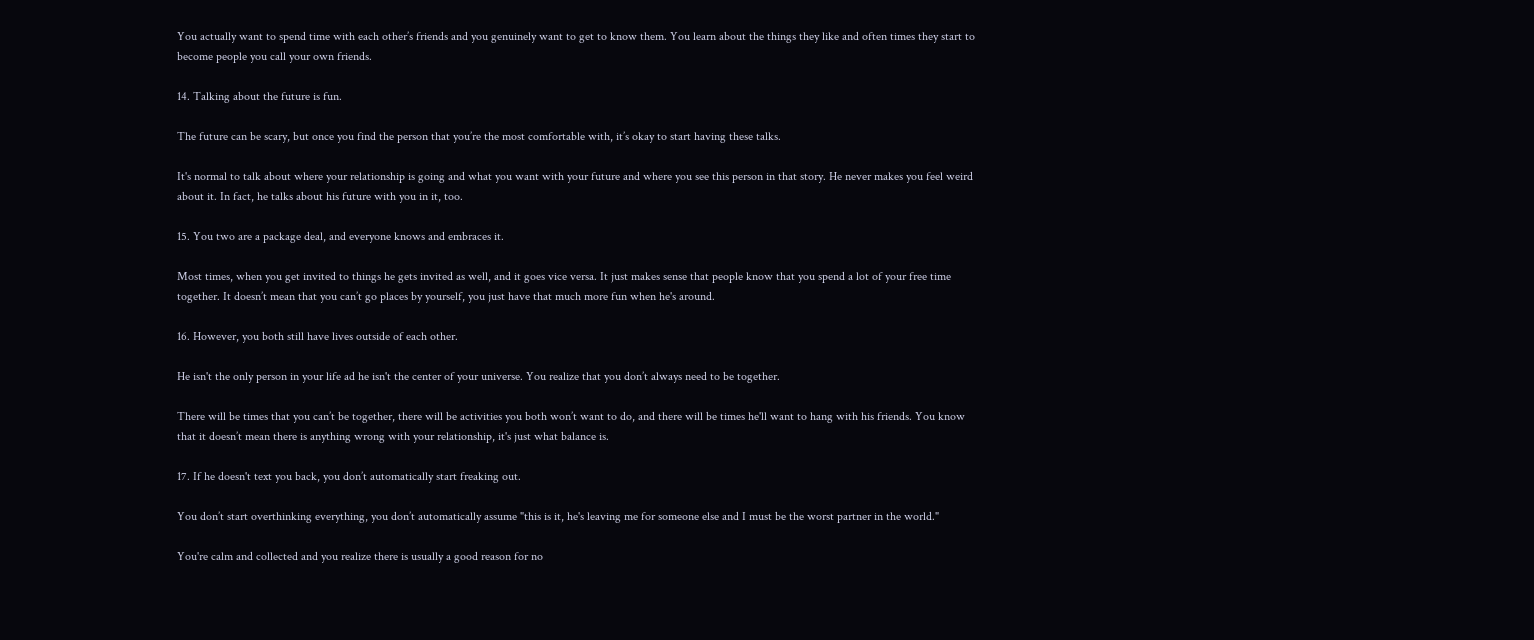You actually want to spend time with each other’s friends and you genuinely want to get to know them. You learn about the things they like and often times they start to become people you call your own friends.

14. Talking about the future is fun.

The future can be scary, but once you find the person that you’re the most comfortable with, it’s okay to start having these talks.

It's normal to talk about where your relationship is going and what you want with your future and where you see this person in that story. He never makes you feel weird about it. In fact, he talks about his future with you in it, too.

15. You two are a package deal, and everyone knows and embraces it.

Most times, when you get invited to things he gets invited as well, and it goes vice versa. It just makes sense that people know that you spend a lot of your free time together. It doesn’t mean that you can’t go places by yourself, you just have that much more fun when he's around.

16. However, you both still have lives outside of each other.

He isn't the only person in your life ad he isn't the center of your universe. You realize that you don’t always need to be together.

There will be times that you can’t be together, there will be activities you both won’t want to do, and there will be times he'll want to hang with his friends. You know that it doesn’t mean there is anything wrong with your relationship, it's just what balance is.

17. If he doesn't text you back, you don’t automatically start freaking out.

You don’t start overthinking everything, you don’t automatically assume "this is it, he's leaving me for someone else and I must be the worst partner in the world."

You're calm and collected and you realize there is usually a good reason for no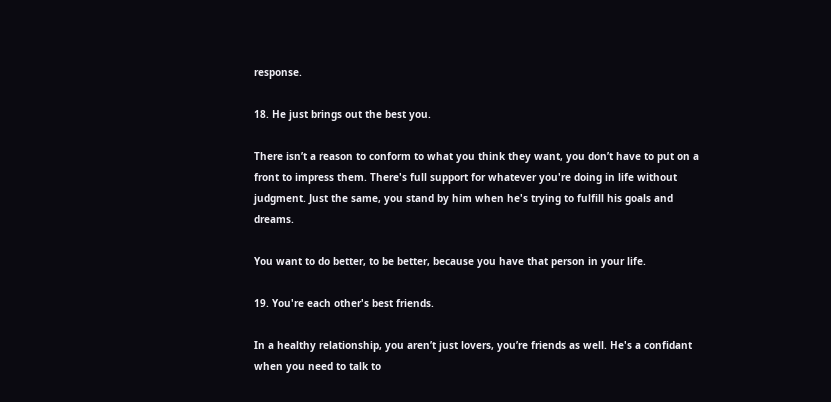response.

18. He just brings out the best you.

There isn’t a reason to conform to what you think they want, you don’t have to put on a front to impress them. There's full support for whatever you're doing in life without judgment. Just the same, you stand by him when he's trying to fulfill his goals and dreams.

You want to do better, to be better, because you have that person in your life.

19. You're each other's best friends.

In a healthy relationship, you aren’t just lovers, you’re friends as well. He's a confidant when you need to talk to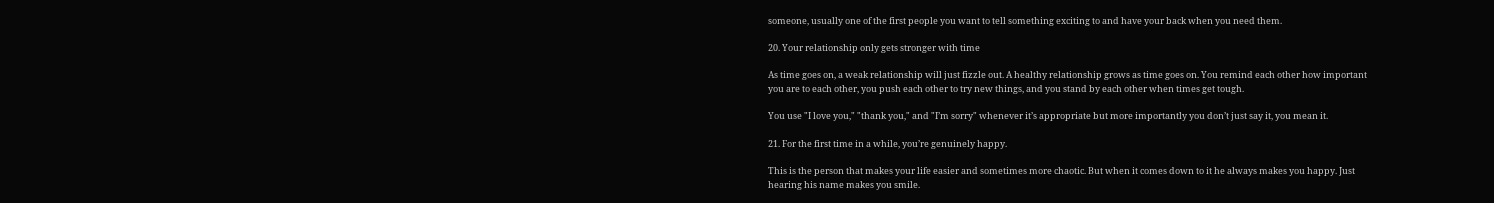someone, usually one of the first people you want to tell something exciting to and have your back when you need them.

20. Your relationship only gets stronger with time

As time goes on, a weak relationship will just fizzle out. A healthy relationship grows as time goes on. You remind each other how important you are to each other, you push each other to try new things, and you stand by each other when times get tough.

You use "I love you," "thank you," and "I’m sorry" whenever it’s appropriate but more importantly you don’t just say it, you mean it.

21. For the first time in a while, you’re genuinely happy.

This is the person that makes your life easier and sometimes more chaotic. But when it comes down to it he always makes you happy. Just hearing his name makes you smile.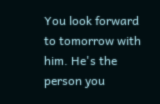You look forward to tomorrow with him. He's the person you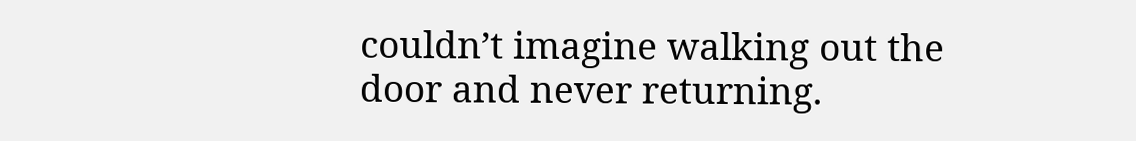couldn’t imagine walking out the door and never returning.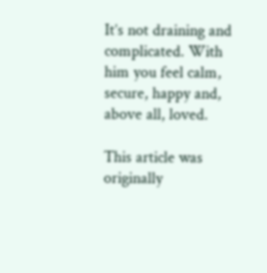It’s not draining and complicated. With him you feel calm, secure, happy and, above all, loved.

This article was originally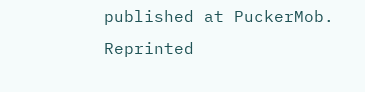published at PuckerMob. Reprinted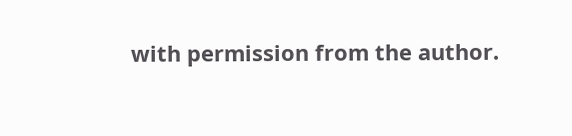with permission from the author.